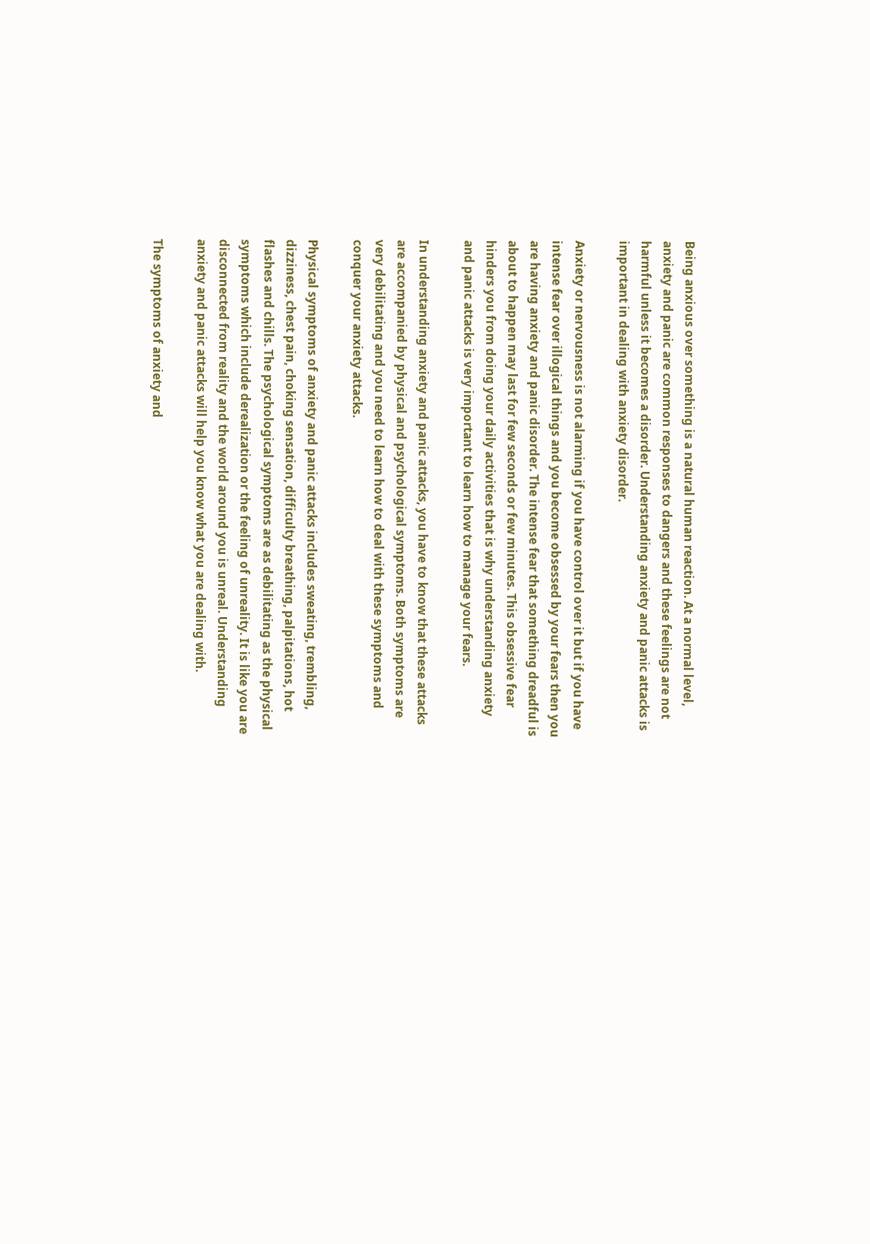Being anxious over something is a natural human reaction. At a normal level, anxiety and panic are common responses to dangers and these feelings are not harmful unless it becomes a disorder. Understanding anxiety and panic attacks is important in dealing with anxiety disorder.

Anxiety or nervousness is not alarming if you have control over it but if you have intense fear over illogical things and you become obsessed by your fears then you are having anxiety and panic disorder. The intense fear that something dreadful is about to happen may last for few seconds or few minutes. This obsessive fear hinders you from doing your daily activities that is why understanding anxiety and panic attacks is very important to learn how to manage your fears.

In understanding anxiety and panic attacks, you have to know that these attacks are accompanied by physical and psychological symptoms. Both symptoms are very debilitating and you need to learn how to deal with these symptoms and conquer your anxiety attacks.

Physical symptoms of anxiety and panic attacks includes sweating, trembling, dizziness, chest pain, choking sensation, difficulty breathing, palpitations, hot flashes and chills. The psychological symptoms are as debilitating as the physical symptoms which include derealization or the feeling of unreality. It is like you are disconnected from reality and the world around you is unreal. Understanding anxiety and panic attacks will help you know what you are dealing with.

The symptoms of anxiety and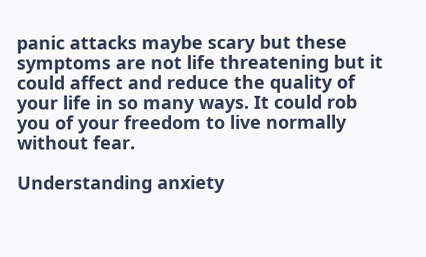panic attacks maybe scary but these symptoms are not life threatening but it could affect and reduce the quality of your life in so many ways. It could rob you of your freedom to live normally without fear.

Understanding anxiety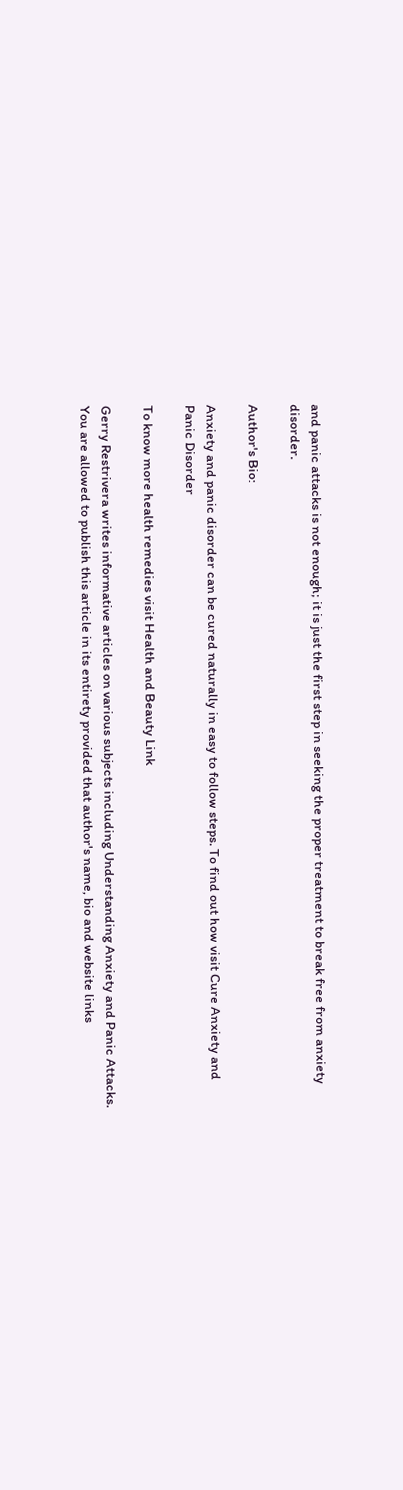and panic attacks is not enough; it is just the first step in seeking the proper treatment to break free from anxiety disorder.

Author's Bio:

Anxiety and panic disorder can be cured naturally in easy to follow steps. To find out how visit Cure Anxiety and Panic Disorder

To know more health remedies visit Health and Beauty Link

Gerry Restrivera writes informative articles on various subjects including Understanding Anxiety and Panic Attacks. You are allowed to publish this article in its entirety provided that author's name, bio and website links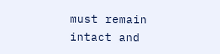must remain intact and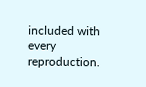included with every reproduction.